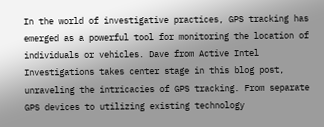In the world of investigative practices, GPS tracking has emerged as a powerful tool for monitoring the location of individuals or vehicles. Dave from Active Intel Investigations takes center stage in this blog post, unraveling the intricacies of GPS tracking. From separate GPS devices to utilizing existing technology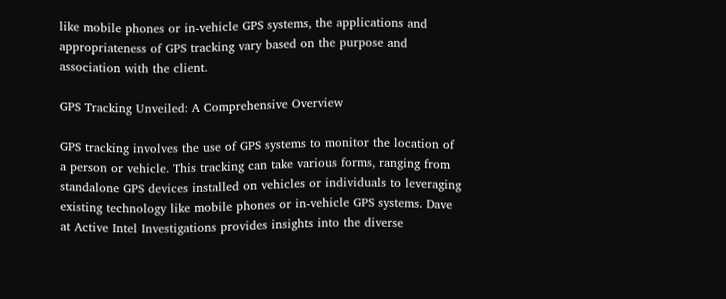like mobile phones or in-vehicle GPS systems, the applications and appropriateness of GPS tracking vary based on the purpose and association with the client.

GPS Tracking Unveiled: A Comprehensive Overview

GPS tracking involves the use of GPS systems to monitor the location of a person or vehicle. This tracking can take various forms, ranging from standalone GPS devices installed on vehicles or individuals to leveraging existing technology like mobile phones or in-vehicle GPS systems. Dave at Active Intel Investigations provides insights into the diverse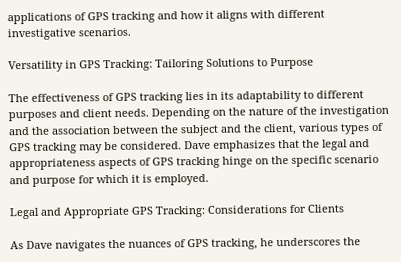applications of GPS tracking and how it aligns with different investigative scenarios.

Versatility in GPS Tracking: Tailoring Solutions to Purpose

The effectiveness of GPS tracking lies in its adaptability to different purposes and client needs. Depending on the nature of the investigation and the association between the subject and the client, various types of GPS tracking may be considered. Dave emphasizes that the legal and appropriateness aspects of GPS tracking hinge on the specific scenario and purpose for which it is employed.

Legal and Appropriate GPS Tracking: Considerations for Clients

As Dave navigates the nuances of GPS tracking, he underscores the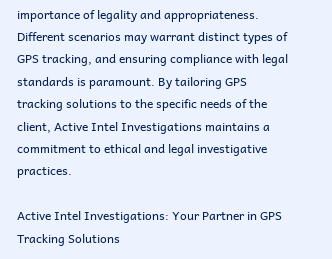importance of legality and appropriateness. Different scenarios may warrant distinct types of GPS tracking, and ensuring compliance with legal standards is paramount. By tailoring GPS tracking solutions to the specific needs of the client, Active Intel Investigations maintains a commitment to ethical and legal investigative practices.

Active Intel Investigations: Your Partner in GPS Tracking Solutions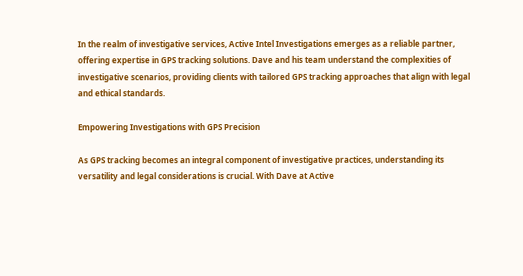In the realm of investigative services, Active Intel Investigations emerges as a reliable partner, offering expertise in GPS tracking solutions. Dave and his team understand the complexities of investigative scenarios, providing clients with tailored GPS tracking approaches that align with legal and ethical standards.

Empowering Investigations with GPS Precision

As GPS tracking becomes an integral component of investigative practices, understanding its versatility and legal considerations is crucial. With Dave at Active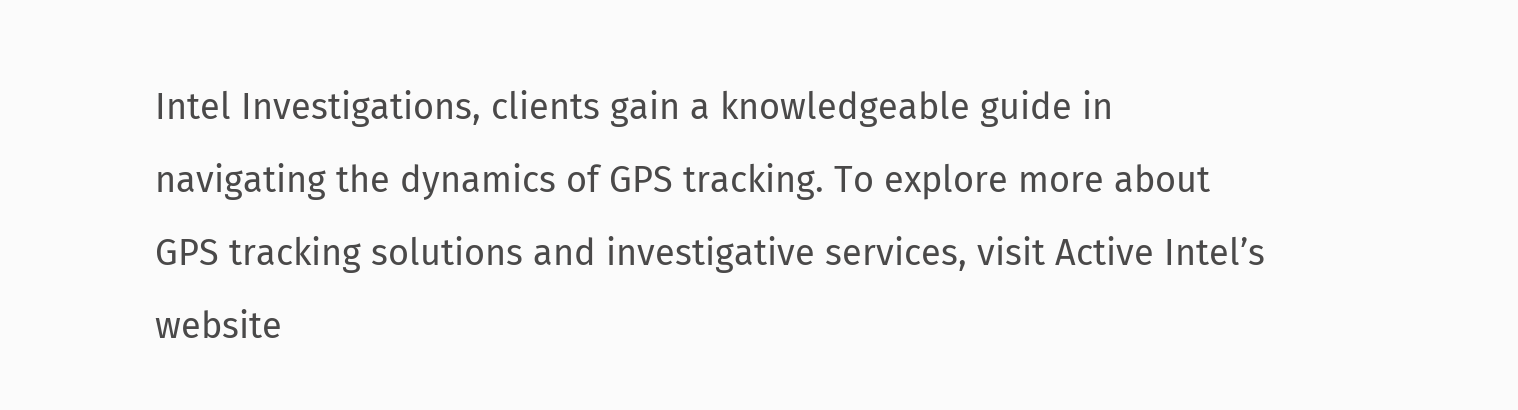Intel Investigations, clients gain a knowledgeable guide in navigating the dynamics of GPS tracking. To explore more about GPS tracking solutions and investigative services, visit Active Intel’s website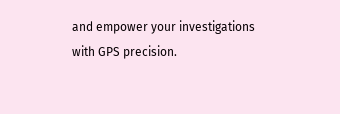and empower your investigations with GPS precision.